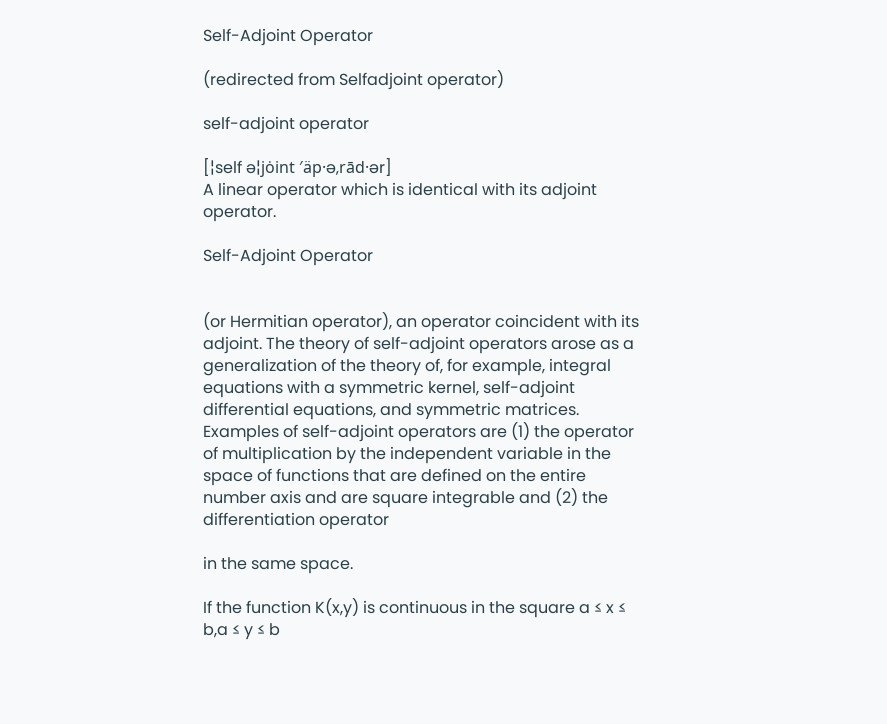Self-Adjoint Operator

(redirected from Selfadjoint operator)

self-adjoint operator

[¦self ə¦jȯint ′äp·ə‚rād·ər]
A linear operator which is identical with its adjoint operator.

Self-Adjoint Operator


(or Hermitian operator), an operator coincident with its adjoint. The theory of self-adjoint operators arose as a generalization of the theory of, for example, integral equations with a symmetric kernel, self-adjoint differential equations, and symmetric matrices. Examples of self-adjoint operators are (1) the operator of multiplication by the independent variable in the space of functions that are defined on the entire number axis and are square integrable and (2) the differentiation operator

in the same space.

If the function K(x,y) is continuous in the square a ≤ x ≤ b,a ≤ y ≤ b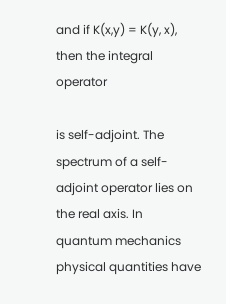and if K(x,y) = K(y, x), then the integral operator

is self-adjoint. The spectrum of a self-adjoint operator lies on the real axis. In quantum mechanics physical quantities have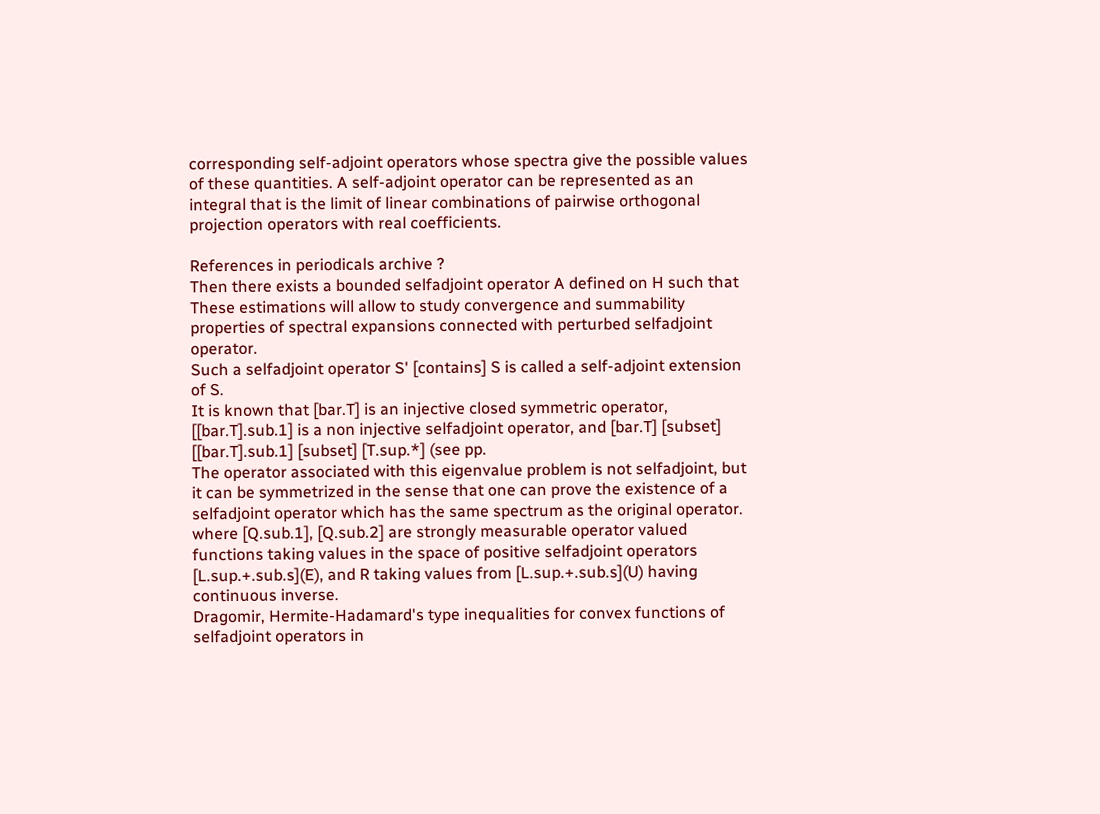corresponding self-adjoint operators whose spectra give the possible values of these quantities. A self-adjoint operator can be represented as an integral that is the limit of linear combinations of pairwise orthogonal projection operators with real coefficients.

References in periodicals archive ?
Then there exists a bounded selfadjoint operator A defined on H such that
These estimations will allow to study convergence and summability properties of spectral expansions connected with perturbed selfadjoint operator.
Such a selfadjoint operator S' [contains] S is called a self-adjoint extension of S.
It is known that [bar.T] is an injective closed symmetric operator, [[bar.T].sub.1] is a non injective selfadjoint operator, and [bar.T] [subset] [[bar.T].sub.1] [subset] [T.sup.*] (see pp.
The operator associated with this eigenvalue problem is not selfadjoint, but it can be symmetrized in the sense that one can prove the existence of a selfadjoint operator which has the same spectrum as the original operator.
where [Q.sub.1], [Q.sub.2] are strongly measurable operator valued functions taking values in the space of positive selfadjoint operators [L.sup.+.sub.s](E), and R taking values from [L.sup.+.sub.s](U) having continuous inverse.
Dragomir, Hermite-Hadamard's type inequalities for convex functions of selfadjoint operators in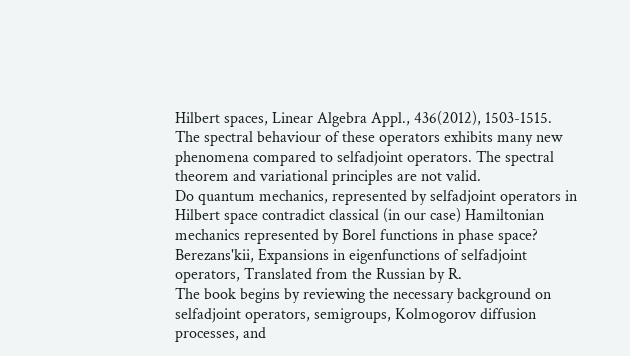Hilbert spaces, Linear Algebra Appl., 436(2012), 1503-1515.
The spectral behaviour of these operators exhibits many new phenomena compared to selfadjoint operators. The spectral theorem and variational principles are not valid.
Do quantum mechanics, represented by selfadjoint operators in Hilbert space contradict classical (in our case) Hamiltonian mechanics represented by Borel functions in phase space?
Berezans'kii, Expansions in eigenfunctions of selfadjoint operators, Translated from the Russian by R.
The book begins by reviewing the necessary background on selfadjoint operators, semigroups, Kolmogorov diffusion processes, and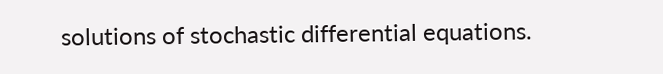solutions of stochastic differential equations.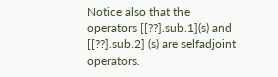Notice also that the operators [[??].sub.1](s) and [[??].sub.2] (s) are selfadjoint operators.